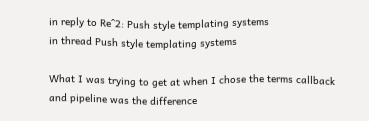in reply to Re^2: Push style templating systems
in thread Push style templating systems

What I was trying to get at when I chose the terms callback and pipeline was the difference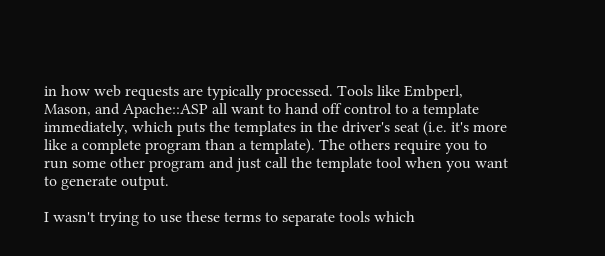in how web requests are typically processed. Tools like Embperl, Mason, and Apache::ASP all want to hand off control to a template immediately, which puts the templates in the driver's seat (i.e. it's more like a complete program than a template). The others require you to run some other program and just call the template tool when you want to generate output.

I wasn't trying to use these terms to separate tools which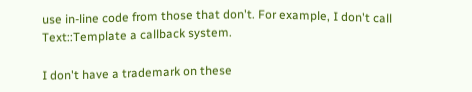use in-line code from those that don't. For example, I don't call Text::Template a callback system.

I don't have a trademark on these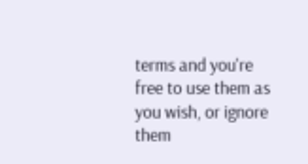terms and you're free to use them as you wish, or ignore them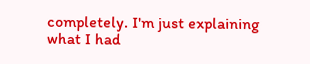completely. I'm just explaining what I had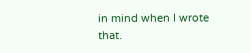in mind when I wrote that.